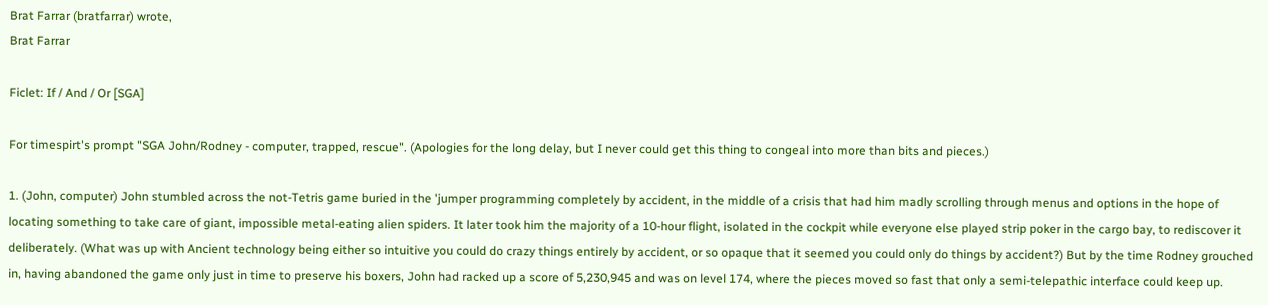Brat Farrar (bratfarrar) wrote,
Brat Farrar

Ficlet: If / And / Or [SGA]

For timespirt's prompt "SGA John/Rodney - computer, trapped, rescue". (Apologies for the long delay, but I never could get this thing to congeal into more than bits and pieces.)

1. (John, computer) John stumbled across the not-Tetris game buried in the 'jumper programming completely by accident, in the middle of a crisis that had him madly scrolling through menus and options in the hope of locating something to take care of giant, impossible metal-eating alien spiders. It later took him the majority of a 10-hour flight, isolated in the cockpit while everyone else played strip poker in the cargo bay, to rediscover it deliberately. (What was up with Ancient technology being either so intuitive you could do crazy things entirely by accident, or so opaque that it seemed you could only do things by accident?) But by the time Rodney grouched in, having abandoned the game only just in time to preserve his boxers, John had racked up a score of 5,230,945 and was on level 174, where the pieces moved so fast that only a semi-telepathic interface could keep up.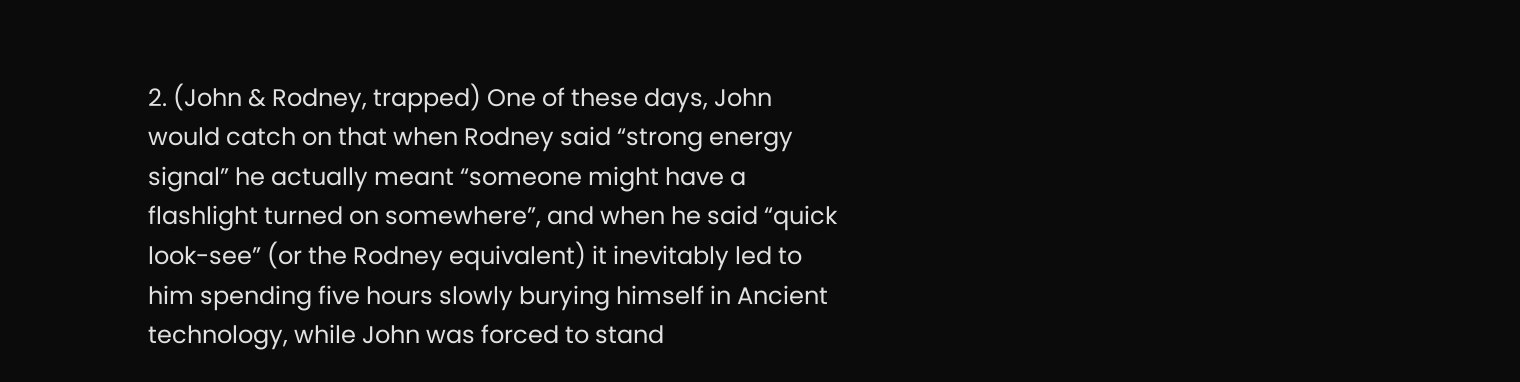2. (John & Rodney, trapped) One of these days, John would catch on that when Rodney said “strong energy signal” he actually meant “someone might have a flashlight turned on somewhere”, and when he said “quick look-see” (or the Rodney equivalent) it inevitably led to him spending five hours slowly burying himself in Ancient technology, while John was forced to stand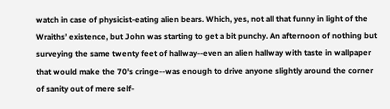watch in case of physicist-eating alien bears. Which, yes, not all that funny in light of the Wraiths’ existence, but John was starting to get a bit punchy. An afternoon of nothing but surveying the same twenty feet of hallway--even an alien hallway with taste in wallpaper that would make the 70's cringe--was enough to drive anyone slightly around the corner of sanity out of mere self-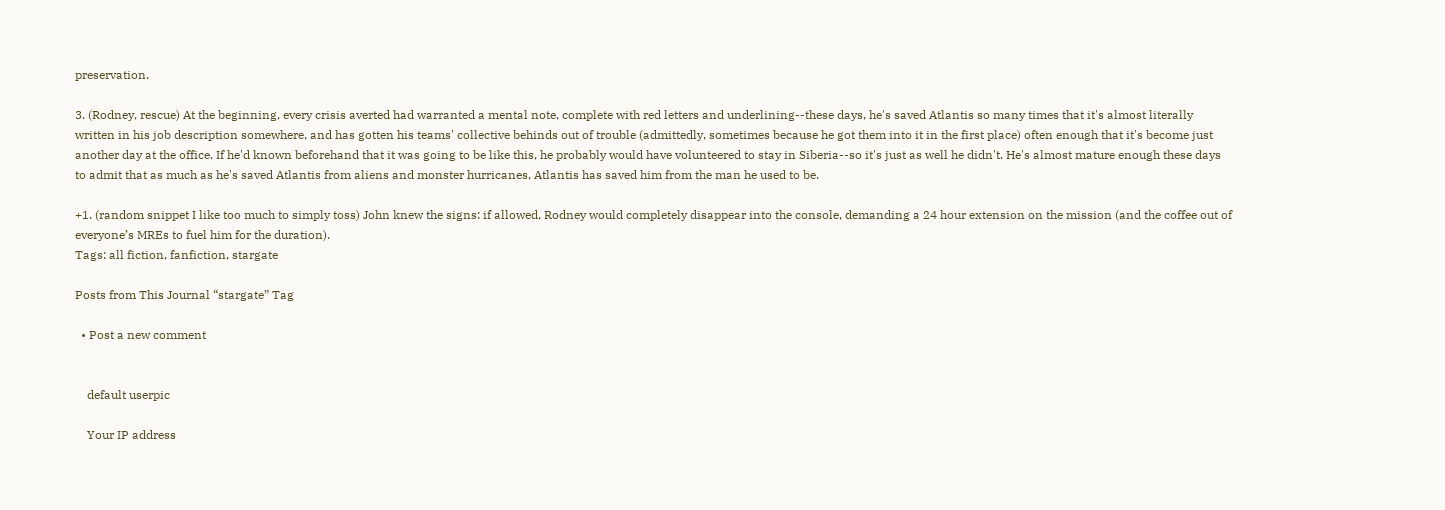preservation.

3. (Rodney, rescue) At the beginning, every crisis averted had warranted a mental note, complete with red letters and underlining--these days, he's saved Atlantis so many times that it's almost literally written in his job description somewhere, and has gotten his teams' collective behinds out of trouble (admittedly, sometimes because he got them into it in the first place) often enough that it's become just another day at the office. If he'd known beforehand that it was going to be like this, he probably would have volunteered to stay in Siberia--so it's just as well he didn't. He's almost mature enough these days to admit that as much as he's saved Atlantis from aliens and monster hurricanes, Atlantis has saved him from the man he used to be.

+1. (random snippet I like too much to simply toss) John knew the signs: if allowed, Rodney would completely disappear into the console, demanding a 24 hour extension on the mission (and the coffee out of everyone’s MREs to fuel him for the duration).
Tags: all fiction, fanfiction, stargate

Posts from This Journal “stargate” Tag

  • Post a new comment


    default userpic

    Your IP address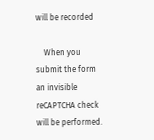will be recorded

    When you submit the form an invisible reCAPTCHA check will be performed.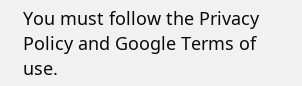You must follow the Privacy Policy and Google Terms of use.